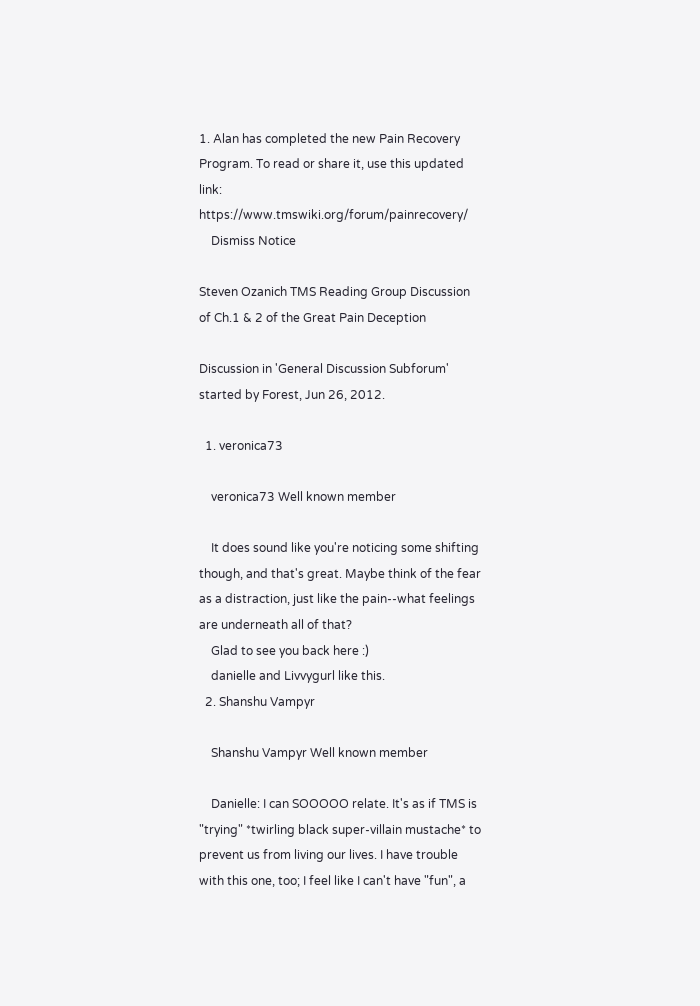1. Alan has completed the new Pain Recovery Program. To read or share it, use this updated link: https://www.tmswiki.org/forum/painrecovery/
    Dismiss Notice

Steven Ozanich TMS Reading Group Discussion of Ch.1 & 2 of the Great Pain Deception

Discussion in 'General Discussion Subforum' started by Forest, Jun 26, 2012.

  1. veronica73

    veronica73 Well known member

    It does sound like you're noticing some shifting though, and that's great. Maybe think of the fear as a distraction, just like the pain--what feelings are underneath all of that?
    Glad to see you back here :)
    danielle and Livvygurl like this.
  2. Shanshu Vampyr

    Shanshu Vampyr Well known member

    Danielle: I can SOOOOO relate. It's as if TMS is "trying" *twirling black super-villain mustache* to prevent us from living our lives. I have trouble with this one, too; I feel like I can't have "fun", a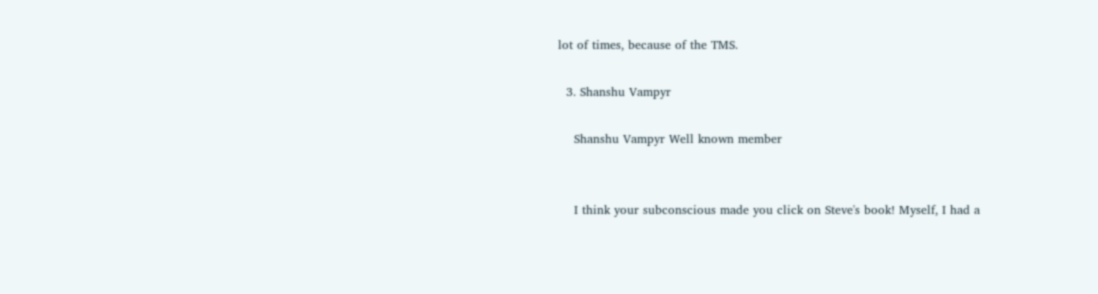lot of times, because of the TMS.

  3. Shanshu Vampyr

    Shanshu Vampyr Well known member


    I think your subconscious made you click on Steve's book! Myself, I had a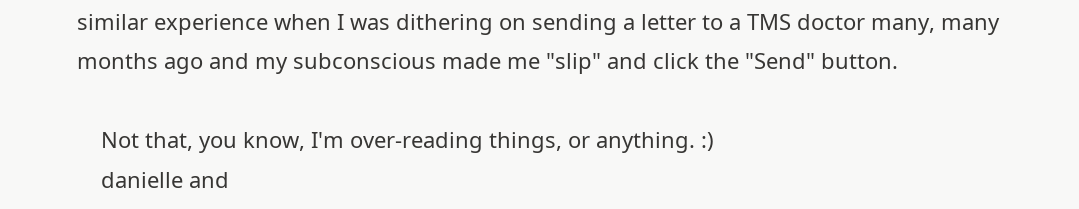similar experience when I was dithering on sending a letter to a TMS doctor many, many months ago and my subconscious made me "slip" and click the "Send" button.

    Not that, you know, I'm over-reading things, or anything. :)
    danielle and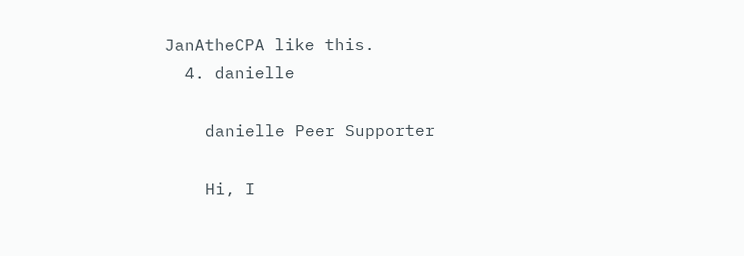JanAtheCPA like this.
  4. danielle

    danielle Peer Supporter

    Hi, I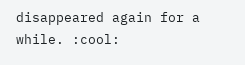disappeared again for a while. :cool: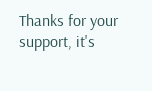Thanks for your support, it's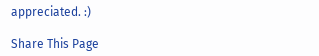appreciated. :)

Share This Page